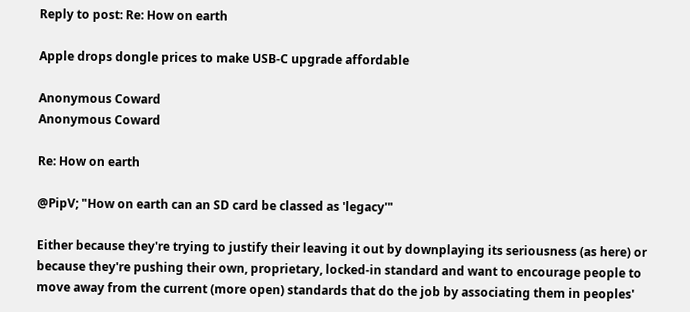Reply to post: Re: How on earth

Apple drops dongle prices to make USB-C upgrade affordable

Anonymous Coward
Anonymous Coward

Re: How on earth

@PipV; "How on earth can an SD card be classed as 'legacy'"

Either because they're trying to justify their leaving it out by downplaying its seriousness (as here) or because they're pushing their own, proprietary, locked-in standard and want to encourage people to move away from the current (more open) standards that do the job by associating them in peoples'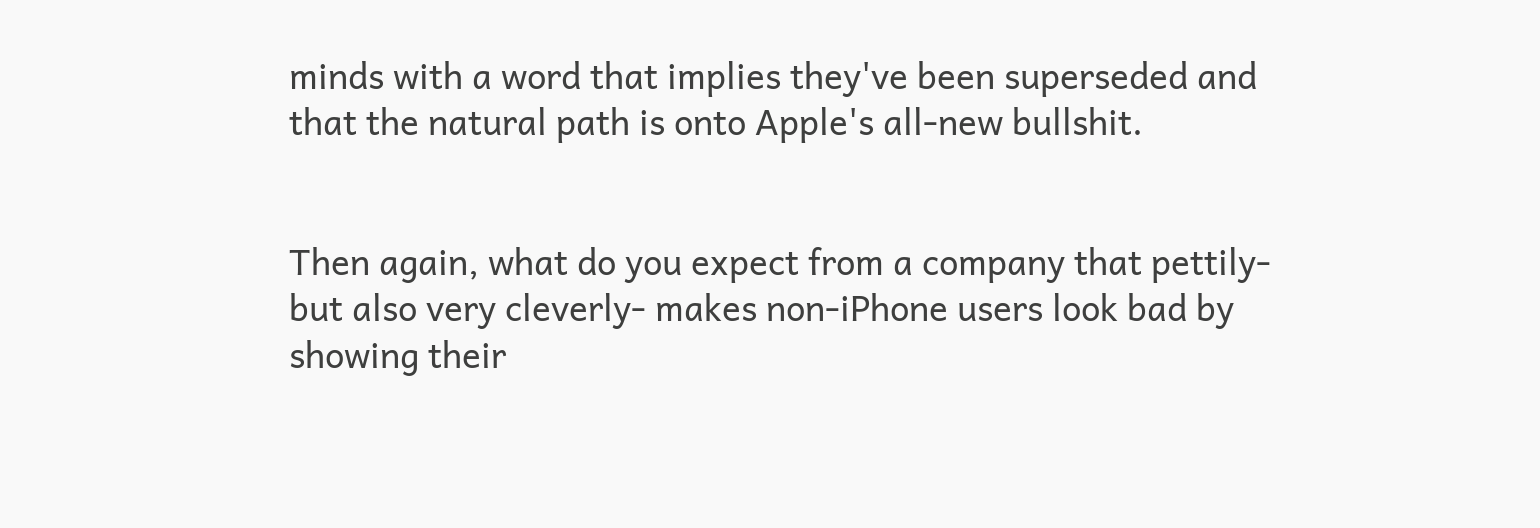minds with a word that implies they've been superseded and that the natural path is onto Apple's all-new bullshit.


Then again, what do you expect from a company that pettily- but also very cleverly- makes non-iPhone users look bad by showing their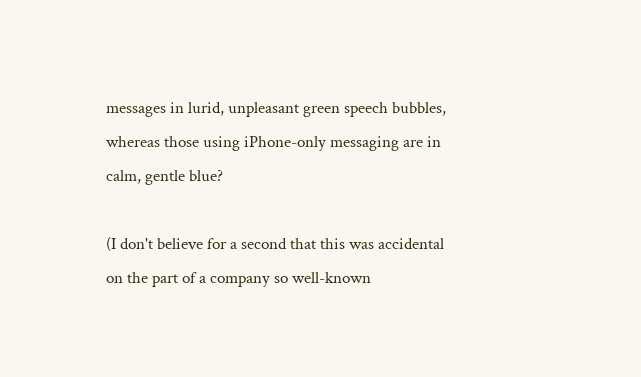messages in lurid, unpleasant green speech bubbles, whereas those using iPhone-only messaging are in calm, gentle blue?

(I don't believe for a second that this was accidental on the part of a company so well-known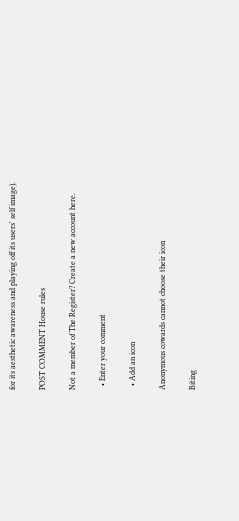for its aesthetic awareness and playing off its users' self image).

POST COMMENT House rules

Not a member of The Register? Create a new account here.

  • Enter your comment

  • Add an icon

Anonymous cowards cannot choose their icon

Biting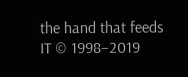the hand that feeds IT © 1998–2019